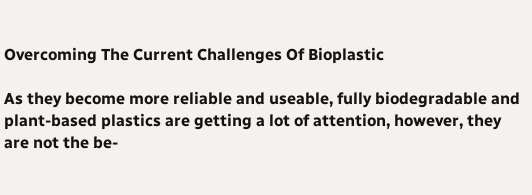Overcoming The Current Challenges Of Bioplastic

As they become more reliable and useable, fully biodegradable and plant-based plastics are getting a lot of attention, however, they are not the be-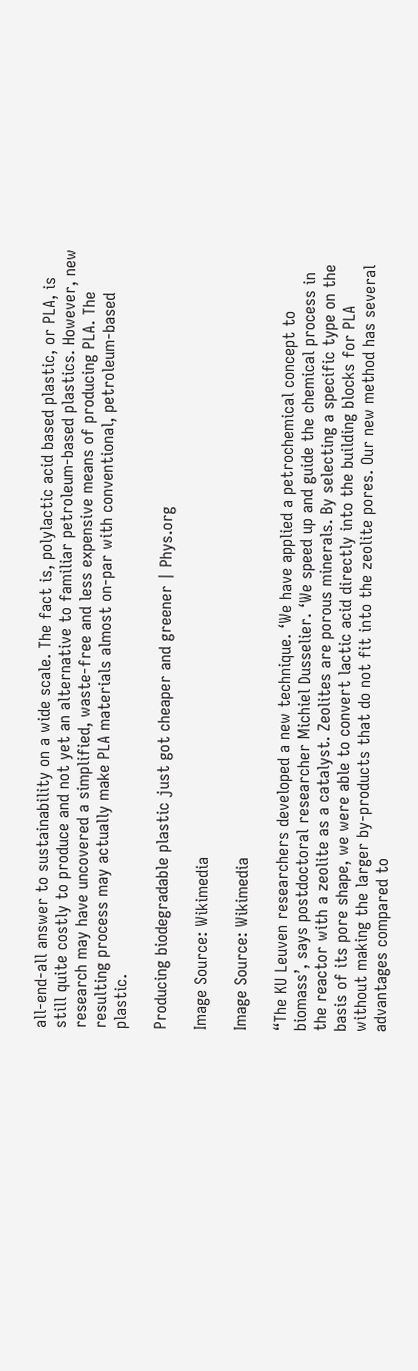all-end-all answer to sustainability on a wide scale. The fact is, polylactic acid based plastic, or PLA, is still quite costly to produce and not yet an alternative to familiar petroleum-based plastics. However, new research may have uncovered a simplified, waste-free and less expensive means of producing PLA. The resulting process may actually make PLA materials almost on-par with conventional, petroleum-based plastic.

Producing biodegradable plastic just got cheaper and greener | Phys.org

Image Source: Wikimedia

Image Source: Wikimedia

“The KU Leuven researchers developed a new technique. ‘We have applied a petrochemical concept to biomass’, says postdoctoral researcher Michiel Dusselier. ‘We speed up and guide the chemical process in the reactor with a zeolite as a catalyst. Zeolites are porous minerals. By selecting a specific type on the basis of its pore shape, we were able to convert lactic acid directly into the building blocks for PLA without making the larger by-products that do not fit into the zeolite pores. Our new method has several advantages compared to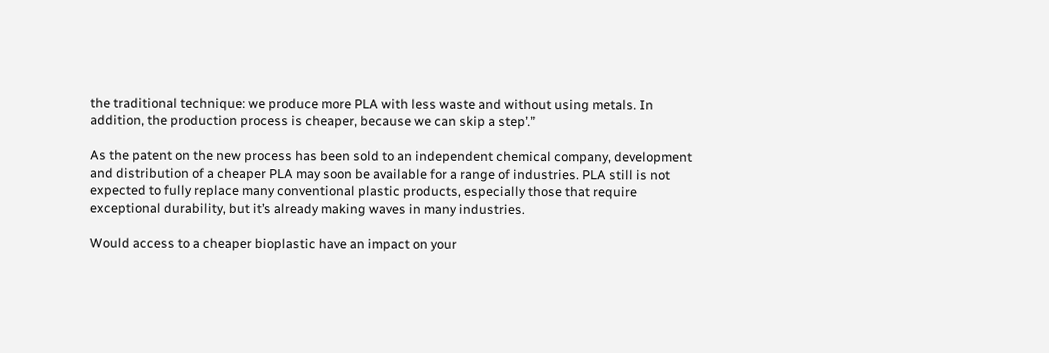the traditional technique: we produce more PLA with less waste and without using metals. In addition, the production process is cheaper, because we can skip a step’.”

As the patent on the new process has been sold to an independent chemical company, development and distribution of a cheaper PLA may soon be available for a range of industries. PLA still is not expected to fully replace many conventional plastic products, especially those that require exceptional durability, but it’s already making waves in many industries.

Would access to a cheaper bioplastic have an impact on your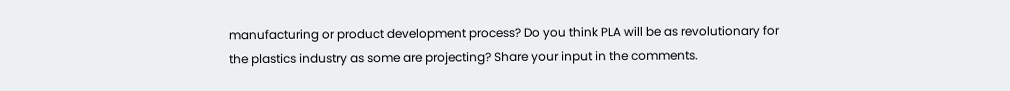manufacturing or product development process? Do you think PLA will be as revolutionary for the plastics industry as some are projecting? Share your input in the comments.